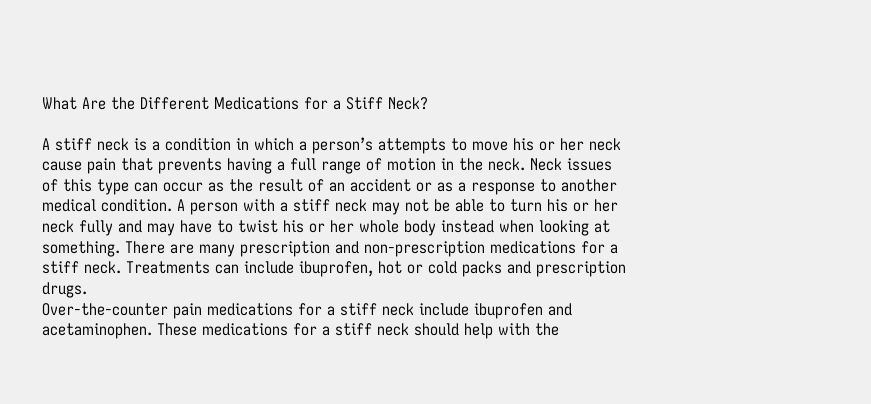What Are the Different Medications for a Stiff Neck?

A stiff neck is a condition in which a person’s attempts to move his or her neck cause pain that prevents having a full range of motion in the neck. Neck issues of this type can occur as the result of an accident or as a response to another medical condition. A person with a stiff neck may not be able to turn his or her neck fully and may have to twist his or her whole body instead when looking at something. There are many prescription and non-prescription medications for a stiff neck. Treatments can include ibuprofen, hot or cold packs and prescription drugs.
Over-the-counter pain medications for a stiff neck include ibuprofen and acetaminophen. These medications for a stiff neck should help with the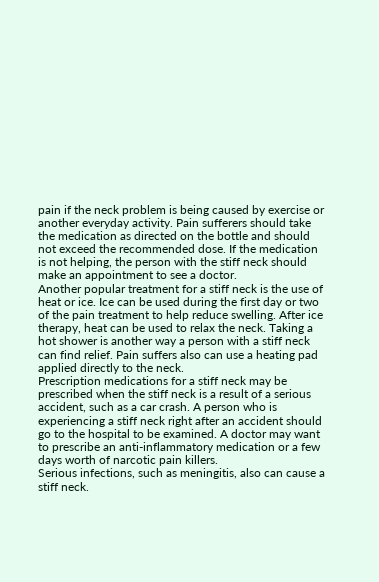pain if the neck problem is being caused by exercise or another everyday activity. Pain sufferers should take the medication as directed on the bottle and should not exceed the recommended dose. If the medication is not helping, the person with the stiff neck should make an appointment to see a doctor.
Another popular treatment for a stiff neck is the use of heat or ice. Ice can be used during the first day or two of the pain treatment to help reduce swelling. After ice therapy, heat can be used to relax the neck. Taking a hot shower is another way a person with a stiff neck can find relief. Pain suffers also can use a heating pad applied directly to the neck.
Prescription medications for a stiff neck may be prescribed when the stiff neck is a result of a serious accident, such as a car crash. A person who is experiencing a stiff neck right after an accident should go to the hospital to be examined. A doctor may want to prescribe an anti-inflammatory medication or a few days worth of narcotic pain killers.
Serious infections, such as meningitis, also can cause a stiff neck.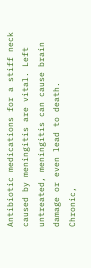Antibiotic medications for a stiff neck caused by meningitis are vital. Left untreated, meningitis can cause brain damage or even lead to death.
Chronic,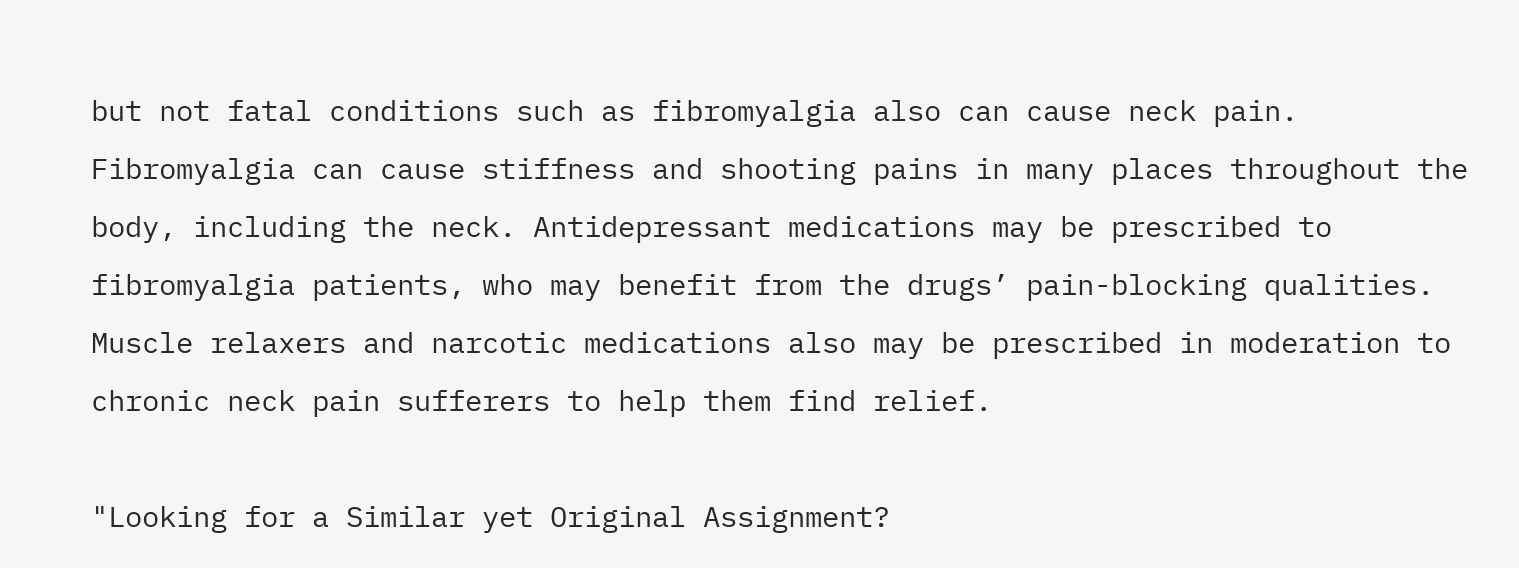but not fatal conditions such as fibromyalgia also can cause neck pain. Fibromyalgia can cause stiffness and shooting pains in many places throughout the body, including the neck. Antidepressant medications may be prescribed to fibromyalgia patients, who may benefit from the drugs’ pain-blocking qualities. Muscle relaxers and narcotic medications also may be prescribed in moderation to chronic neck pain sufferers to help them find relief.

"Looking for a Similar yet Original Assignment?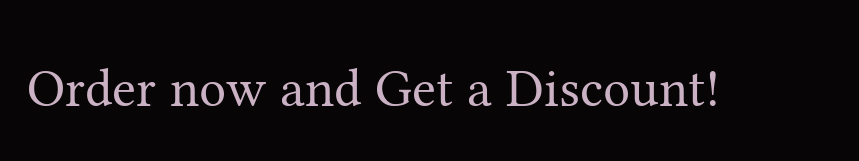Order now and Get a Discount!